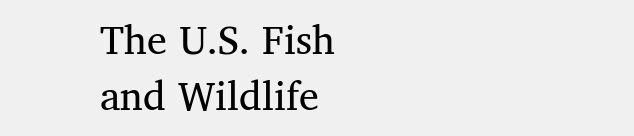The U.S. Fish and Wildlife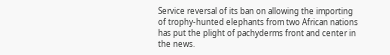Service reversal of its ban on allowing the importing of trophy-hunted elephants from two African nations has put the plight of pachyderms front and center in the news.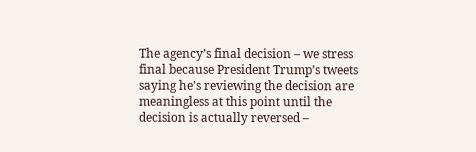The agency’s final decision – we stress final because President Trump’s tweets saying he’s reviewing the decision are meaningless at this point until the decision is actually reversed –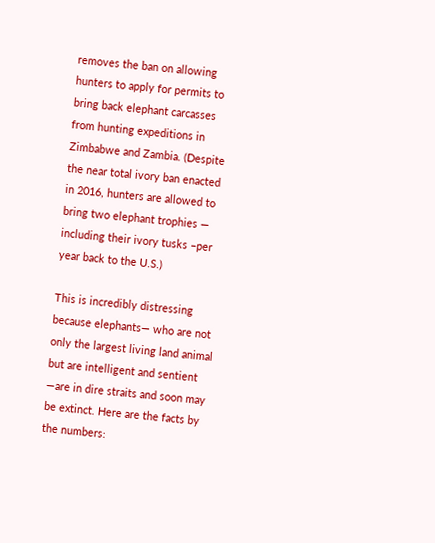removes the ban on allowing hunters to apply for permits to bring back elephant carcasses from hunting expeditions in Zimbabwe and Zambia. (Despite the near total ivory ban enacted in 2016, hunters are allowed to bring two elephant trophies — including their ivory tusks –per year back to the U.S.)

This is incredibly distressing because elephants— who are not only the largest living land animal but are intelligent and sentient —are in dire straits and soon may be extinct. Here are the facts by the numbers: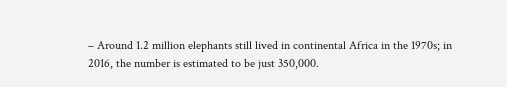– Around 1.2 million elephants still lived in continental Africa in the 1970s; in 2016, the number is estimated to be just 350,000.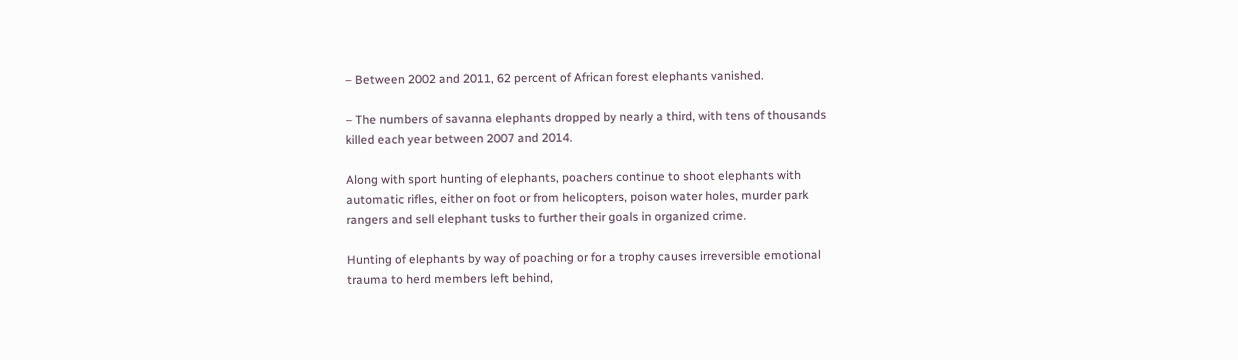– Between 2002 and 2011, 62 percent of African forest elephants vanished.

– The numbers of savanna elephants dropped by nearly a third, with tens of thousands killed each year between 2007 and 2014.

Along with sport hunting of elephants, poachers continue to shoot elephants with automatic rifles, either on foot or from helicopters, poison water holes, murder park rangers and sell elephant tusks to further their goals in organized crime.

Hunting of elephants by way of poaching or for a trophy causes irreversible emotional trauma to herd members left behind,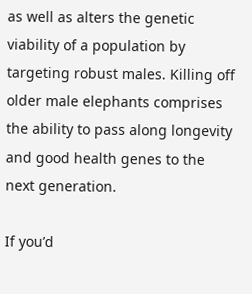as well as alters the genetic viability of a population by targeting robust males. Killing off older male elephants comprises the ability to pass along longevity and good health genes to the next generation.

If you’d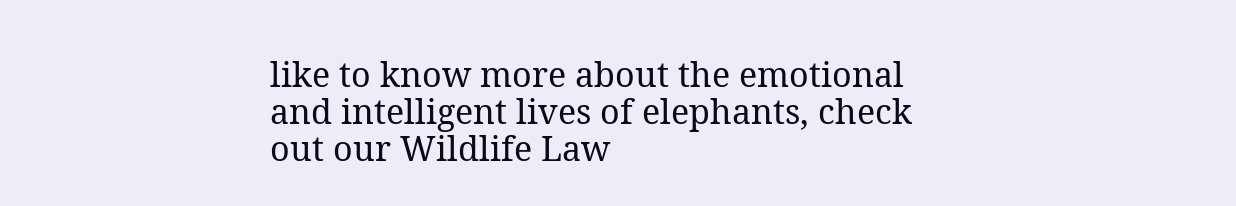like to know more about the emotional and intelligent lives of elephants, check out our Wildlife Law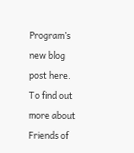Program’s new blog post here. To find out more about Friends of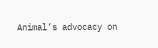Animal’s advocacy on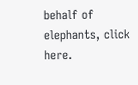behalf of elephants, click here.